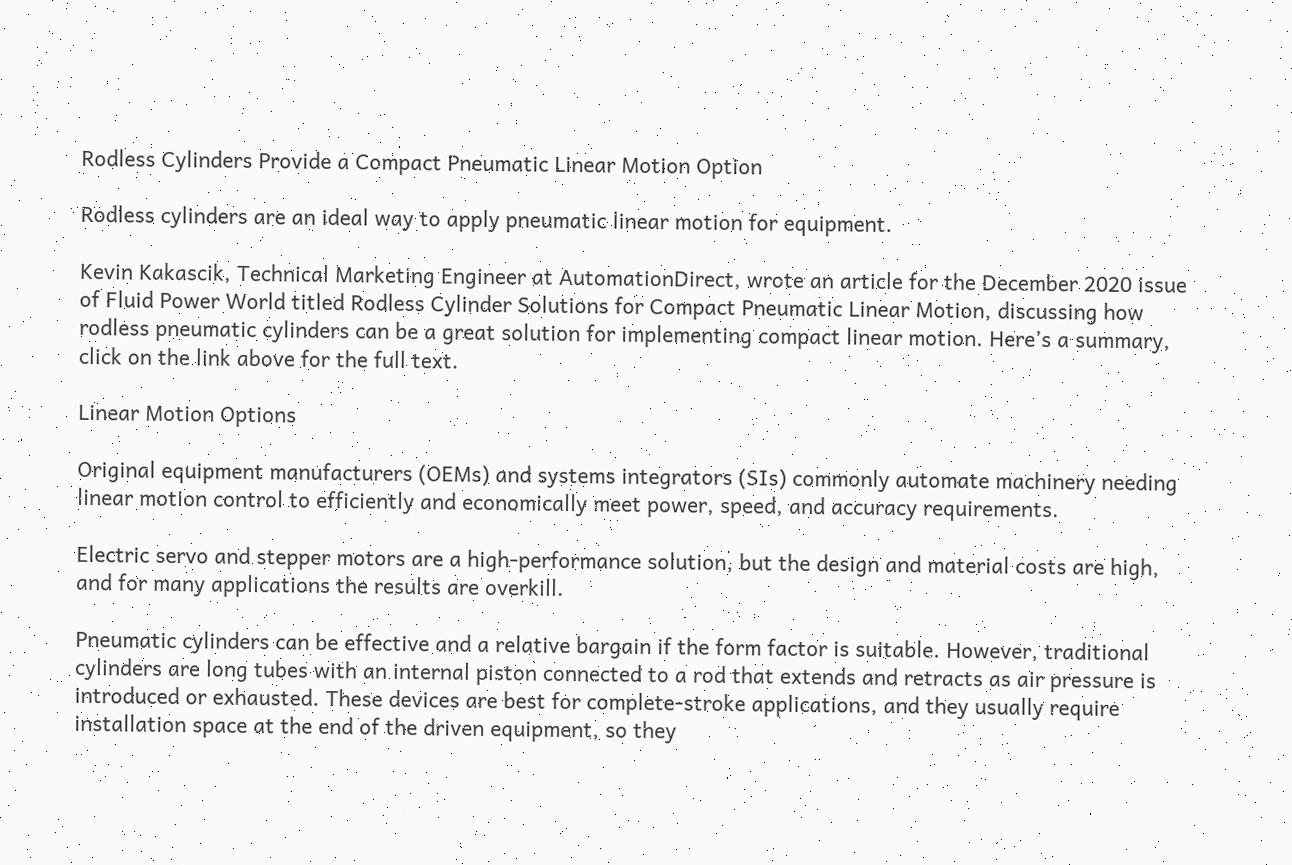Rodless Cylinders Provide a Compact Pneumatic Linear Motion Option

Rodless cylinders are an ideal way to apply pneumatic linear motion for equipment.

Kevin Kakascik, Technical Marketing Engineer at AutomationDirect, wrote an article for the December 2020 issue of Fluid Power World titled Rodless Cylinder Solutions for Compact Pneumatic Linear Motion, discussing how rodless pneumatic cylinders can be a great solution for implementing compact linear motion. Here’s a summary, click on the link above for the full text.

Linear Motion Options

Original equipment manufacturers (OEMs) and systems integrators (SIs) commonly automate machinery needing linear motion control to efficiently and economically meet power, speed, and accuracy requirements.

Electric servo and stepper motors are a high-performance solution, but the design and material costs are high, and for many applications the results are overkill.

Pneumatic cylinders can be effective and a relative bargain if the form factor is suitable. However, traditional cylinders are long tubes with an internal piston connected to a rod that extends and retracts as air pressure is introduced or exhausted. These devices are best for complete-stroke applications, and they usually require installation space at the end of the driven equipment, so they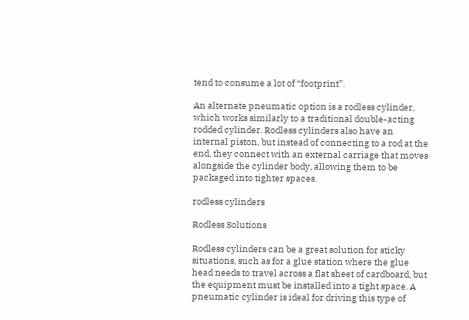tend to consume a lot of “footprint”.

An alternate pneumatic option is a rodless cylinder, which works similarly to a traditional double-acting rodded cylinder. Rodless cylinders also have an internal piston, but instead of connecting to a rod at the end, they connect with an external carriage that moves alongside the cylinder body, allowing them to be packaged into tighter spaces.

rodless cylinders

Rodless Solutions

Rodless cylinders can be a great solution for sticky situations, such as for a glue station where the glue head needs to travel across a flat sheet of cardboard, but the equipment must be installed into a tight space. A pneumatic cylinder is ideal for driving this type of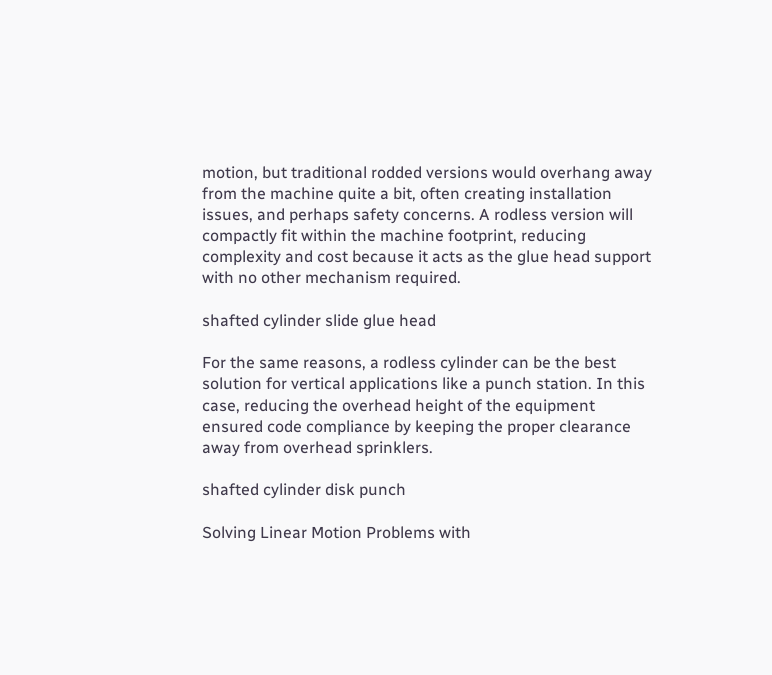motion, but traditional rodded versions would overhang away from the machine quite a bit, often creating installation issues, and perhaps safety concerns. A rodless version will compactly fit within the machine footprint, reducing complexity and cost because it acts as the glue head support with no other mechanism required.

shafted cylinder slide glue head

For the same reasons, a rodless cylinder can be the best solution for vertical applications like a punch station. In this case, reducing the overhead height of the equipment ensured code compliance by keeping the proper clearance away from overhead sprinklers.

shafted cylinder disk punch

Solving Linear Motion Problems with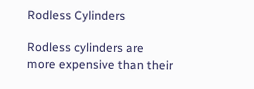Rodless Cylinders

Rodless cylinders are more expensive than their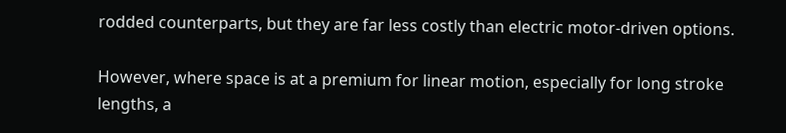rodded counterparts, but they are far less costly than electric motor-driven options.

However, where space is at a premium for linear motion, especially for long stroke lengths, a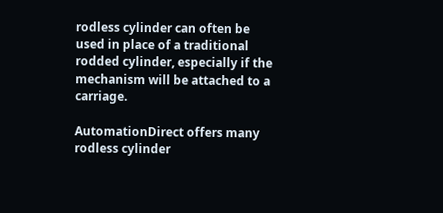rodless cylinder can often be used in place of a traditional rodded cylinder, especially if the mechanism will be attached to a carriage.

AutomationDirect offers many rodless cylinder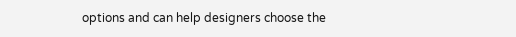options and can help designers choose the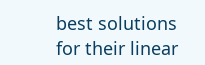best solutions for their linear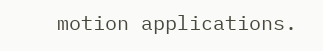motion applications.